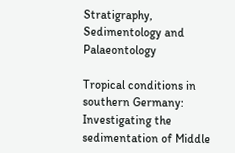Stratigraphy, Sedimentology and Palaeontology

Tropical conditions in southern Germany: Investigating the sedimentation of Middle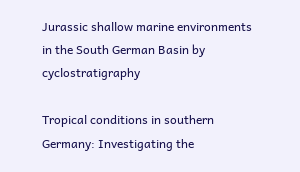Jurassic shallow marine environments in the South German Basin by cyclostratigraphy

Tropical conditions in southern Germany: Investigating the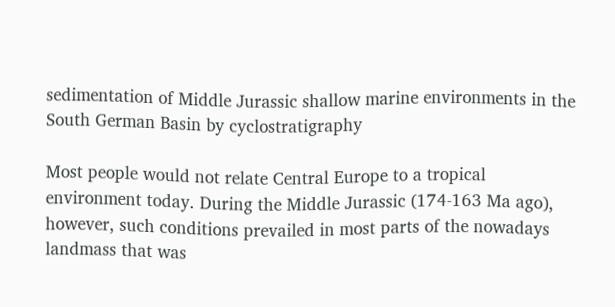sedimentation of Middle Jurassic shallow marine environments in the South German Basin by cyclostratigraphy

Most people would not relate Central Europe to a tropical environment today. During the Middle Jurassic (174-163 Ma ago), however, such conditions prevailed in most parts of the nowadays  landmass that was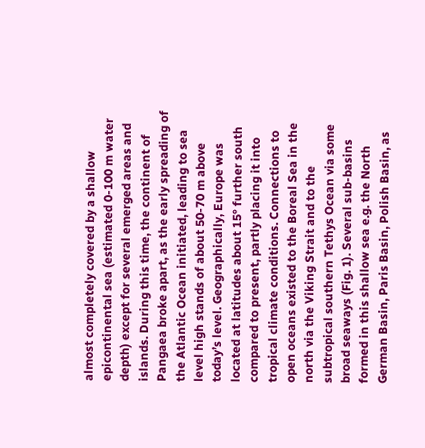almost completely covered by a shallow epicontinental sea (estimated 0-100 m water depth) except for several emerged areas and islands. During this time, the continent of Pangaea broke apart, as the early spreading of the Atlantic Ocean initiated, leading to sea level high stands of about 50-70 m above today’s level. Geographically, Europe was located at latitudes about 15° further south compared to present, partly placing it into tropical climate conditions. Connections to open oceans existed to the Boreal Sea in the north via the Viking Strait and to the subtropical southern Tethys Ocean via some broad seaways (Fig. 1). Several sub-basins formed in this shallow sea e.g. the North German Basin, Paris Basin, Polish Basin, as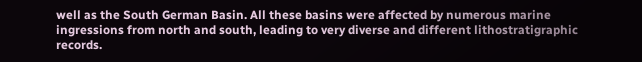well as the South German Basin. All these basins were affected by numerous marine ingressions from north and south, leading to very diverse and different lithostratigraphic records.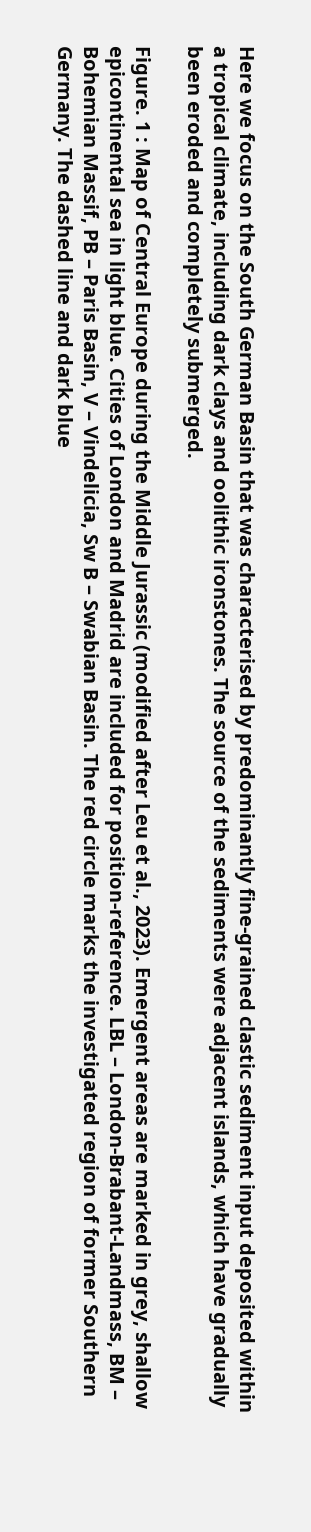Here we focus on the South German Basin that was characterised by predominantly fine-grained clastic sediment input deposited within a tropical climate, including dark clays and oolithic ironstones. The source of the sediments were adjacent islands, which have gradually been eroded and completely submerged.

Figure. 1 : Map of Central Europe during the Middle Jurassic (modified after Leu et al., 2023). Emergent areas are marked in grey, shallow epicontinental sea in light blue. Cities of London and Madrid are included for position-reference. LBL – London-Brabant-Landmass, BM – Bohemian Massif, PB – Paris Basin, V – Vindelicia, Sw B – Swabian Basin. The red circle marks the investigated region of former Southern Germany. The dashed line and dark blue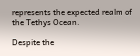represents the expected realm of the Tethys Ocean.

Despite the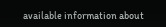available information about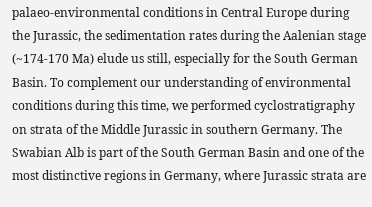palaeo-environmental conditions in Central Europe during the Jurassic, the sedimentation rates during the Aalenian stage (~174-170 Ma) elude us still, especially for the South German Basin. To complement our understanding of environmental conditions during this time, we performed cyclostratigraphy on strata of the Middle Jurassic in southern Germany. The Swabian Alb is part of the South German Basin and one of the most distinctive regions in Germany, where Jurassic strata are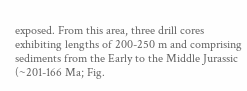exposed. From this area, three drill cores exhibiting lengths of 200-250 m and comprising sediments from the Early to the Middle Jurassic (~201-166 Ma; Fig.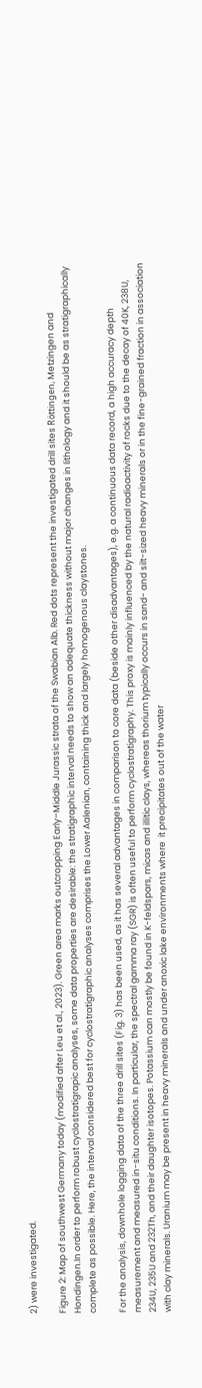2) were investigated.

Figure 2: Map of southwest Germany today (modified after Leu et al., 2023). Green area marks outcropping Early–Middle Jurassic strata of the Swabian Alb. Red dots represent the investigated drill sites Röttingen, Metzingen and Hondingen.In order to perform robust cyclostratigrapic analyses, some data properties are desirable: the stratigraphic interval needs to show an adequate thickness without major changes in lithology and it should be as stratigraphically complete as possible. Here, the interval considered best for cyclostratigraphic analyses comprises the Lower Aalenian, containing thick and largely homogenous claystones.

For the analysis, downhole logging data of the three drill sites (Fig. 3) has been used, as it has several advantages in comparison to core data (beside other disadvantages), e.g. a continuous data record, a high accuracy depth measurement and measured in-situ conditions. In particular, the spectral gamma ray (SGR) is often useful to perform cyclostratigraphy. This proxy is mainly influenced by the natural radioactivity of rocks due to the decay of 40K, 238U, 234U, 235U and 232Th, and their daughter isotopes. Potassium can mostly be found in K-feldspars, micas and illitic clays, whereas thorium typically occurs in sand- and silt-sized heavy minerals or in the fine-grained fraction in association with clay minerals. Uranium may be present in heavy minerals and under anoxic lake environments where  it precipitates out of the water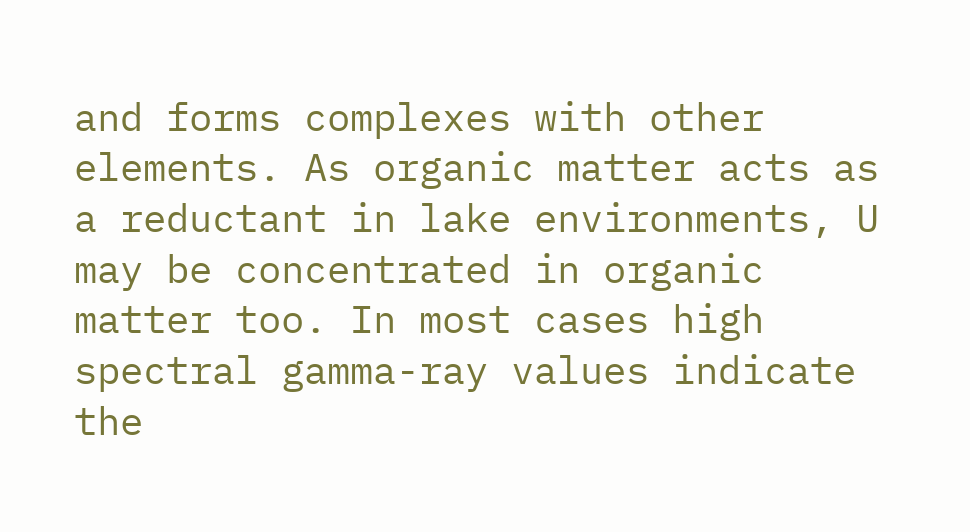and forms complexes with other elements. As organic matter acts as a reductant in lake environments, U may be concentrated in organic matter too. In most cases high spectral gamma-ray values indicate the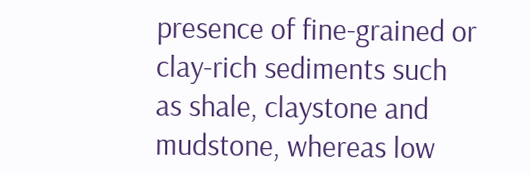presence of fine-grained or clay-rich sediments such as shale, claystone and mudstone, whereas low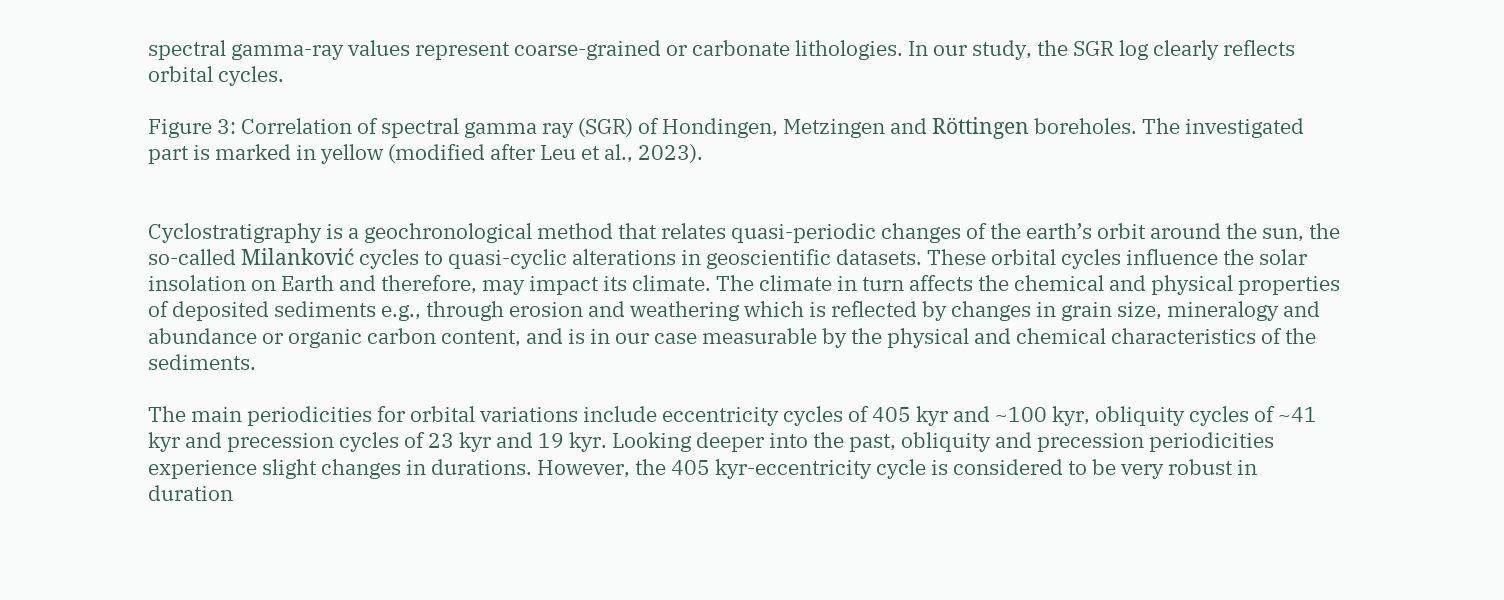spectral gamma-ray values represent coarse-grained or carbonate lithologies. In our study, the SGR log clearly reflects orbital cycles.

Figure 3: Correlation of spectral gamma ray (SGR) of Hondingen, Metzingen and Röttingen boreholes. The investigated part is marked in yellow (modified after Leu et al., 2023).


Cyclostratigraphy is a geochronological method that relates quasi-periodic changes of the earth’s orbit around the sun, the so-called Milanković cycles to quasi-cyclic alterations in geoscientific datasets. These orbital cycles influence the solar insolation on Earth and therefore, may impact its climate. The climate in turn affects the chemical and physical properties of deposited sediments e.g., through erosion and weathering which is reflected by changes in grain size, mineralogy and abundance or organic carbon content, and is in our case measurable by the physical and chemical characteristics of the sediments.

The main periodicities for orbital variations include eccentricity cycles of 405 kyr and ~100 kyr, obliquity cycles of ~41 kyr and precession cycles of 23 kyr and 19 kyr. Looking deeper into the past, obliquity and precession periodicities experience slight changes in durations. However, the 405 kyr-eccentricity cycle is considered to be very robust in duration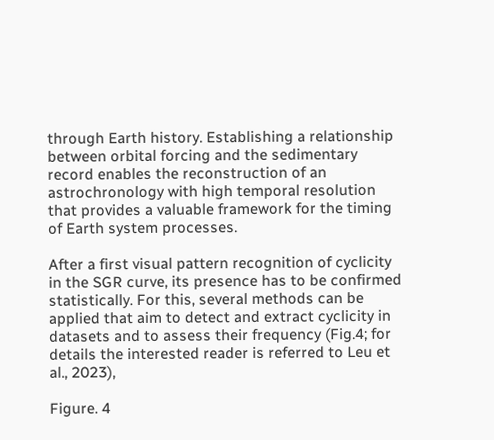through Earth history. Establishing a relationship between orbital forcing and the sedimentary record enables the reconstruction of an astrochronology with high temporal resolution that provides a valuable framework for the timing of Earth system processes.

After a first visual pattern recognition of cyclicity in the SGR curve, its presence has to be confirmed statistically. For this, several methods can be applied that aim to detect and extract cyclicity in datasets and to assess their frequency (Fig.4; for details the interested reader is referred to Leu et al., 2023),

Figure. 4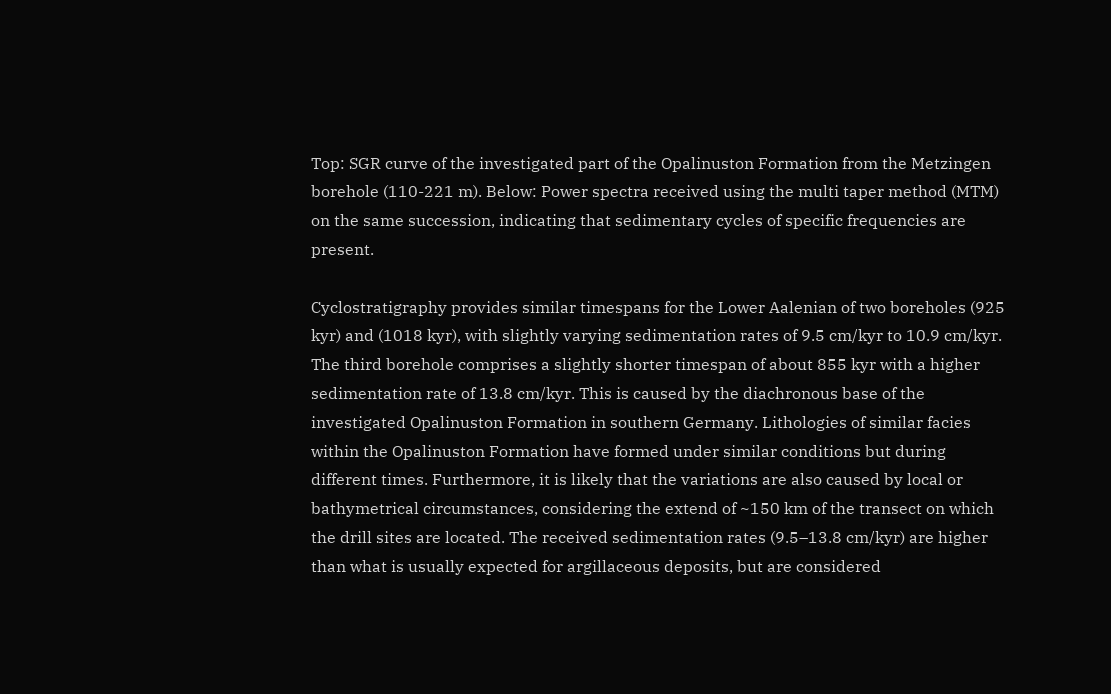Top: SGR curve of the investigated part of the Opalinuston Formation from the Metzingen borehole (110-221 m). Below: Power spectra received using the multi taper method (MTM) on the same succession, indicating that sedimentary cycles of specific frequencies are present.

Cyclostratigraphy provides similar timespans for the Lower Aalenian of two boreholes (925 kyr) and (1018 kyr), with slightly varying sedimentation rates of 9.5 cm/kyr to 10.9 cm/kyr. The third borehole comprises a slightly shorter timespan of about 855 kyr with a higher sedimentation rate of 13.8 cm/kyr. This is caused by the diachronous base of the investigated Opalinuston Formation in southern Germany. Lithologies of similar facies within the Opalinuston Formation have formed under similar conditions but during different times. Furthermore, it is likely that the variations are also caused by local or bathymetrical circumstances, considering the extend of ~150 km of the transect on which the drill sites are located. The received sedimentation rates (9.5–13.8 cm/kyr) are higher than what is usually expected for argillaceous deposits, but are considered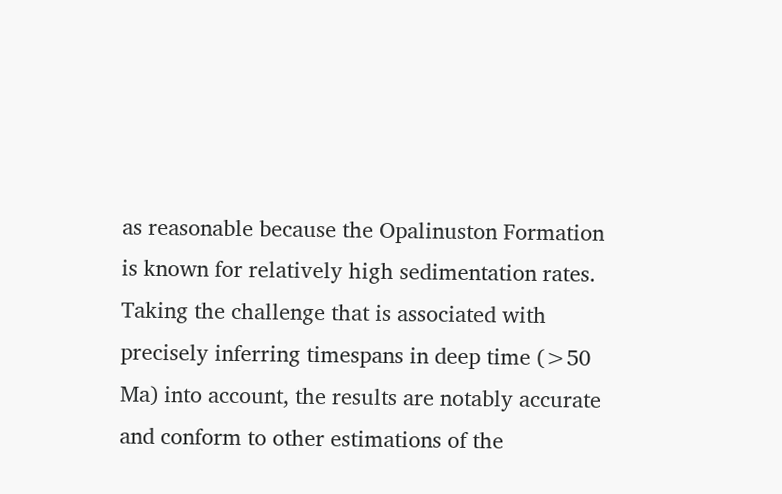as reasonable because the Opalinuston Formation is known for relatively high sedimentation rates. Taking the challenge that is associated with precisely inferring timespans in deep time (>50 Ma) into account, the results are notably accurate and conform to other estimations of the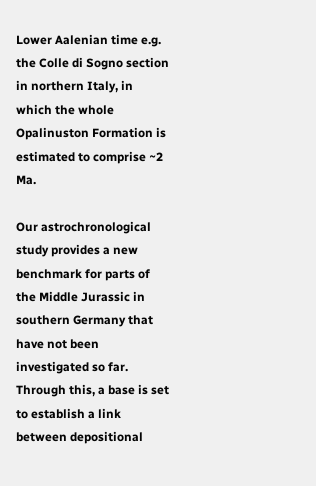Lower Aalenian time e.g. the Colle di Sogno section in northern Italy, in which the whole Opalinuston Formation is estimated to comprise ~2 Ma.

Our astrochronological study provides a new benchmark for parts of the Middle Jurassic in southern Germany that have not been investigated so far. Through this, a base is set to establish a link between depositional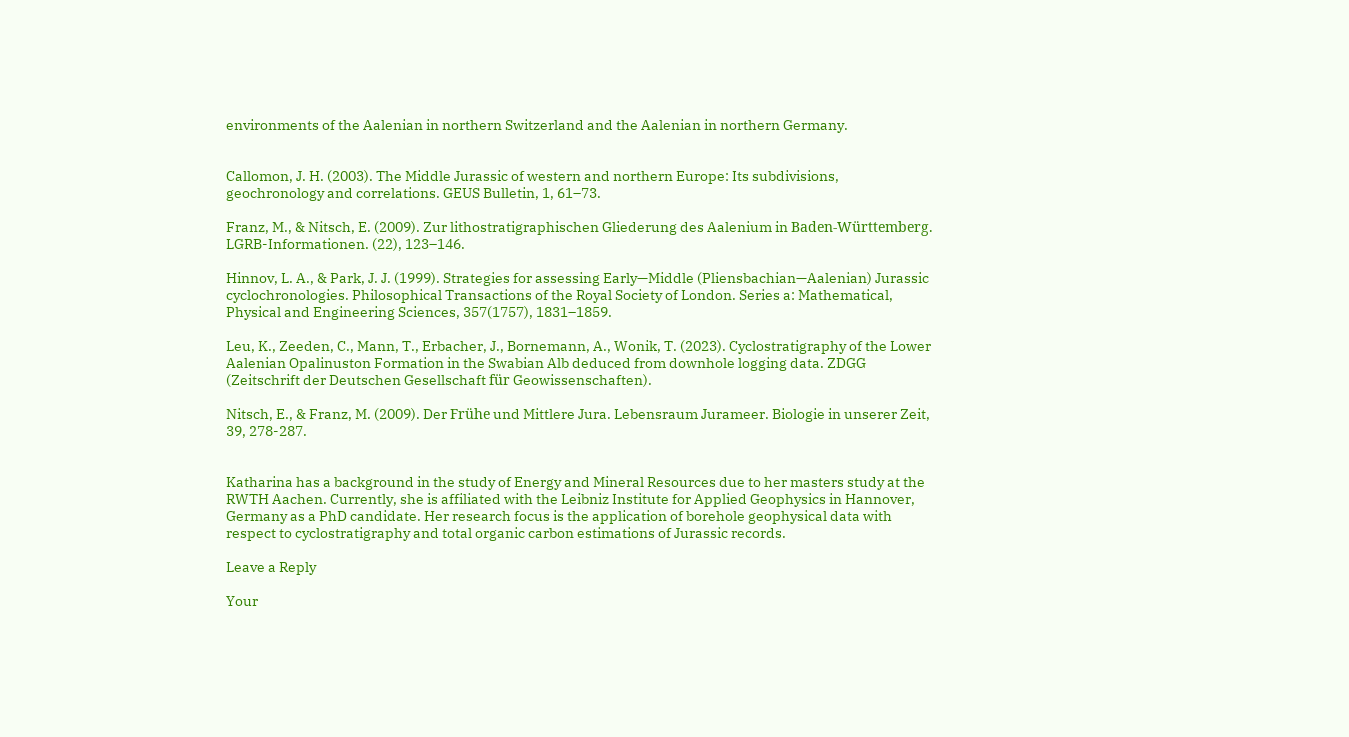environments of the Aalenian in northern Switzerland and the Aalenian in northern Germany.


Callomon, J. H. (2003). The Middle Jurassic of western and northern Europe: Its subdivisions, geochronology and correlations. GEUS Bulletin, 1, 61–73.

Franz, M., & Nitsch, E. (2009). Zur lithostratigraphischen Gliederung des Aalenium in Baden-Württemberg. LGRB-Informationen. (22), 123–146.

Hinnov, L. A., & Park, J. J. (1999). Strategies for assessing Early—Middle (Pliensbachian—Aalenian) Jurassic cyclochronologies. Philosophical Transactions of the Royal Society of London. Series a: Mathematical, Physical and Engineering Sciences, 357(1757), 1831–1859.

Leu, K., Zeeden, C., Mann, T., Erbacher, J., Bornemann, A., Wonik, T. (2023). Cyclostratigraphy of the Lower Aalenian Opalinuston Formation in the Swabian Alb deduced from downhole logging data. ZDGG (Zeitschrift der Deutschen Gesellschaft für Geowissenschaften).

Nitsch, E., & Franz, M. (2009). Der Frühe und Mittlere Jura. Lebensraum Jurameer. Biologie in unserer Zeit, 39, 278-287.


Katharina has a background in the study of Energy and Mineral Resources due to her masters study at the RWTH Aachen. Currently, she is affiliated with the Leibniz Institute for Applied Geophysics in Hannover, Germany as a PhD candidate. Her research focus is the application of borehole geophysical data with respect to cyclostratigraphy and total organic carbon estimations of Jurassic records.

Leave a Reply

Your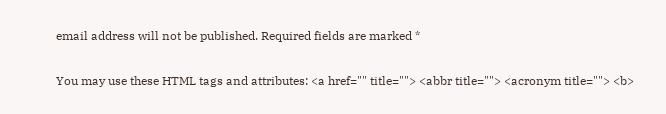email address will not be published. Required fields are marked *

You may use these HTML tags and attributes: <a href="" title=""> <abbr title=""> <acronym title=""> <b>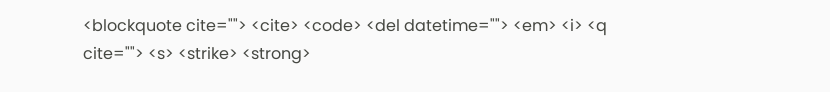<blockquote cite=""> <cite> <code> <del datetime=""> <em> <i> <q cite=""> <s> <strike> <strong>